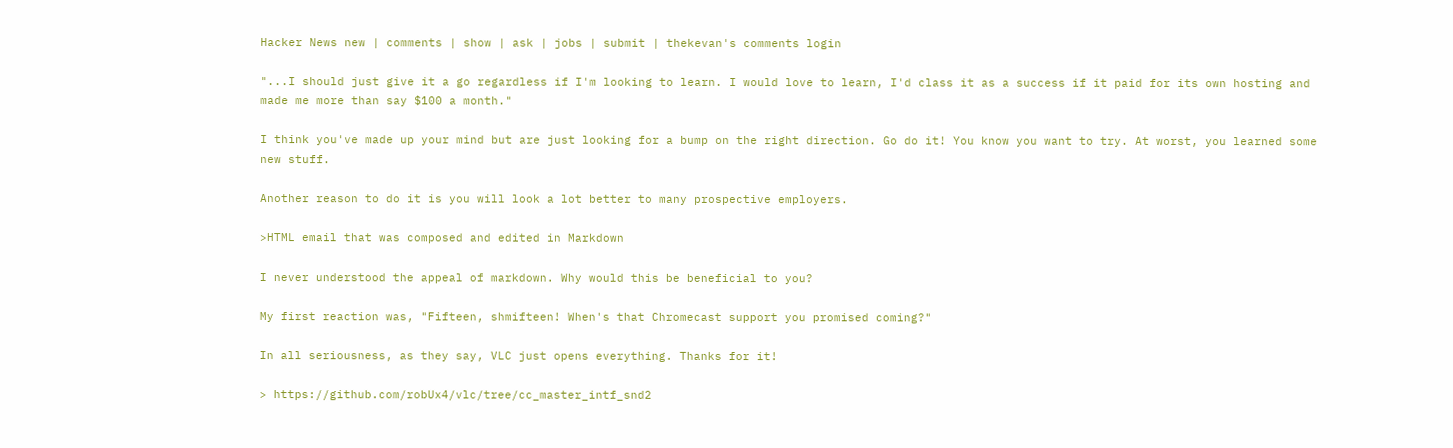Hacker News new | comments | show | ask | jobs | submit | thekevan's comments login

"...I should just give it a go regardless if I'm looking to learn. I would love to learn, I'd class it as a success if it paid for its own hosting and made me more than say $100 a month."

I think you've made up your mind but are just looking for a bump on the right direction. Go do it! You know you want to try. At worst, you learned some new stuff.

Another reason to do it is you will look a lot better to many prospective employers.

>HTML email that was composed and edited in Markdown

I never understood the appeal of markdown. Why would this be beneficial to you?

My first reaction was, "Fifteen, shmifteen! When's that Chromecast support you promised coming?"

In all seriousness, as they say, VLC just opens everything. Thanks for it!

> https://github.com/robUx4/vlc/tree/cc_master_intf_snd2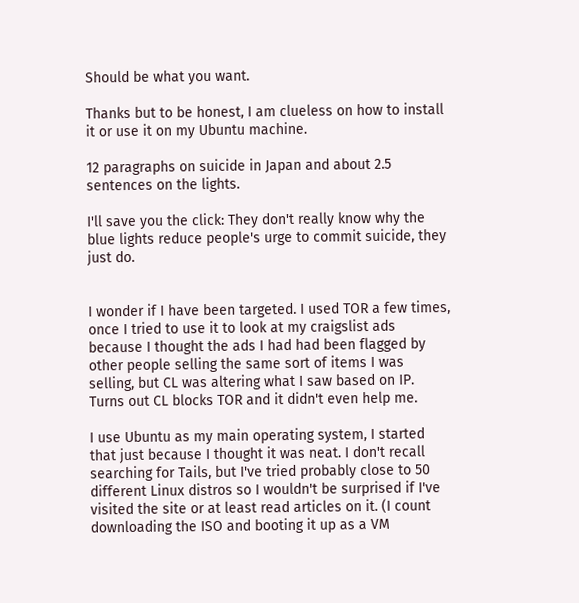Should be what you want.

Thanks but to be honest, I am clueless on how to install it or use it on my Ubuntu machine.

12 paragraphs on suicide in Japan and about 2.5 sentences on the lights.

I'll save you the click: They don't really know why the blue lights reduce people's urge to commit suicide, they just do.


I wonder if I have been targeted. I used TOR a few times, once I tried to use it to look at my craigslist ads because I thought the ads I had had been flagged by other people selling the same sort of items I was selling, but CL was altering what I saw based on IP. Turns out CL blocks TOR and it didn't even help me.

I use Ubuntu as my main operating system, I started that just because I thought it was neat. I don't recall searching for Tails, but I've tried probably close to 50 different Linux distros so I wouldn't be surprised if I've visited the site or at least read articles on it. (I count downloading the ISO and booting it up as a VM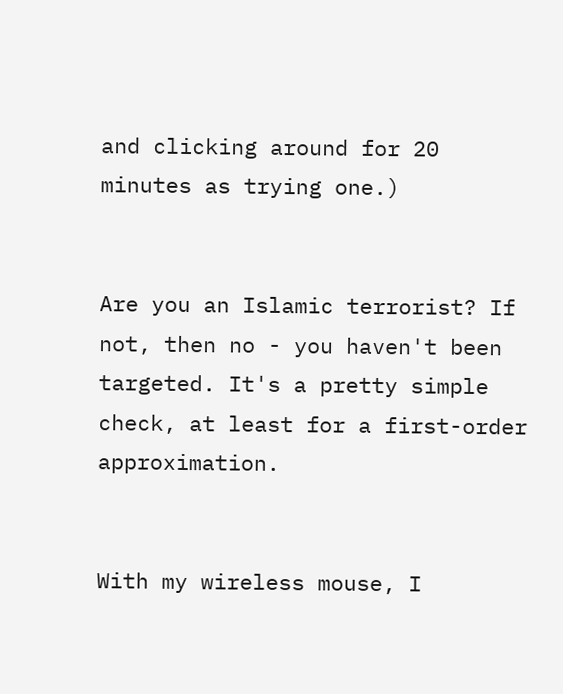and clicking around for 20 minutes as trying one.)


Are you an Islamic terrorist? If not, then no - you haven't been targeted. It's a pretty simple check, at least for a first-order approximation.


With my wireless mouse, I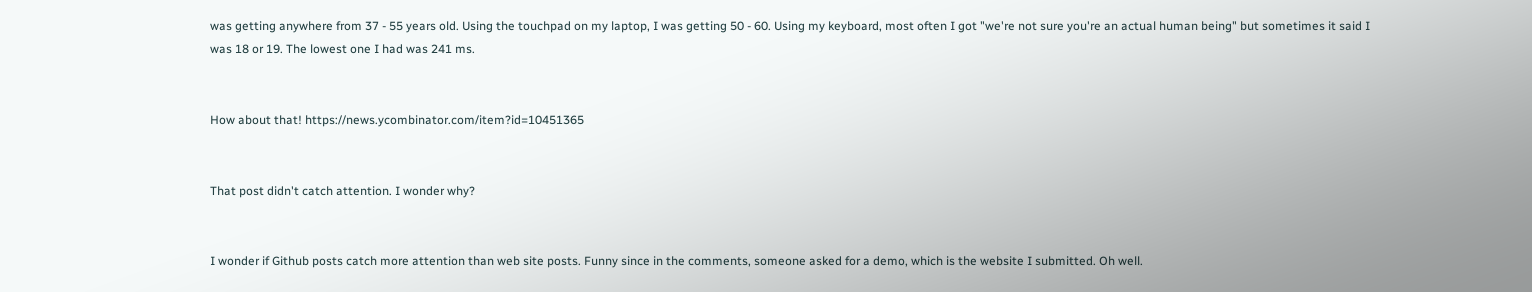was getting anywhere from 37 - 55 years old. Using the touchpad on my laptop, I was getting 50 - 60. Using my keyboard, most often I got "we're not sure you're an actual human being" but sometimes it said I was 18 or 19. The lowest one I had was 241 ms.


How about that! https://news.ycombinator.com/item?id=10451365


That post didn't catch attention. I wonder why?


I wonder if Github posts catch more attention than web site posts. Funny since in the comments, someone asked for a demo, which is the website I submitted. Oh well.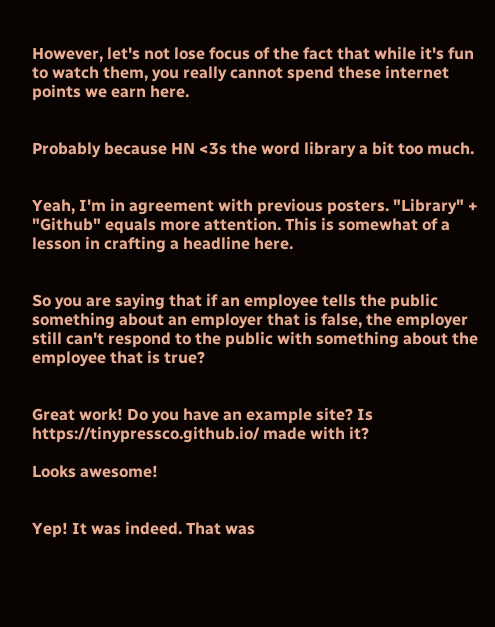However, let's not lose focus of the fact that while it's fun to watch them, you really cannot spend these internet points we earn here.


Probably because HN <3s the word library a bit too much.


Yeah, I'm in agreement with previous posters. "Library" + "Github" equals more attention. This is somewhat of a lesson in crafting a headline here.


So you are saying that if an employee tells the public something about an employer that is false, the employer still can't respond to the public with something about the employee that is true?


Great work! Do you have an example site? Is https://tinypressco.github.io/ made with it?

Looks awesome!


Yep! It was indeed. That was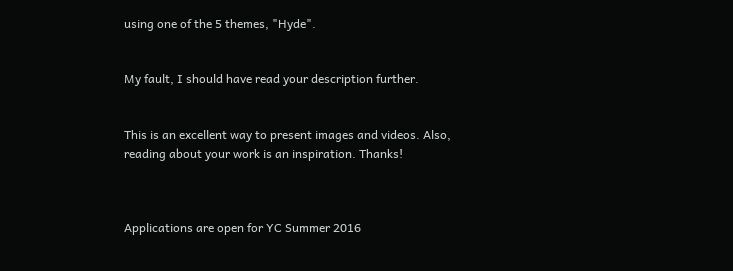using one of the 5 themes, "Hyde".


My fault, I should have read your description further.


This is an excellent way to present images and videos. Also, reading about your work is an inspiration. Thanks!



Applications are open for YC Summer 2016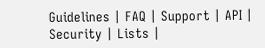Guidelines | FAQ | Support | API | Security | Lists |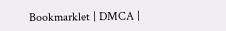Bookmarklet | DMCA |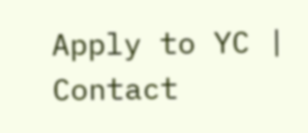Apply to YC | Contact